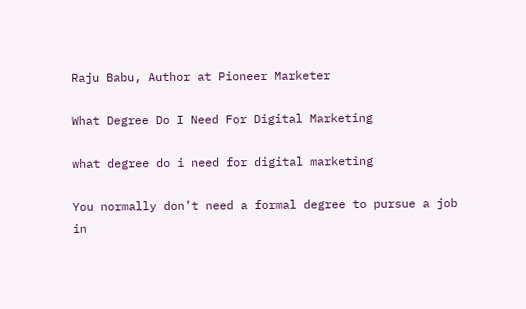Raju Babu, Author at Pioneer Marketer

What Degree Do I Need For Digital Marketing

what degree do i need for digital marketing

You normally don’t need a formal degree to pursue a job in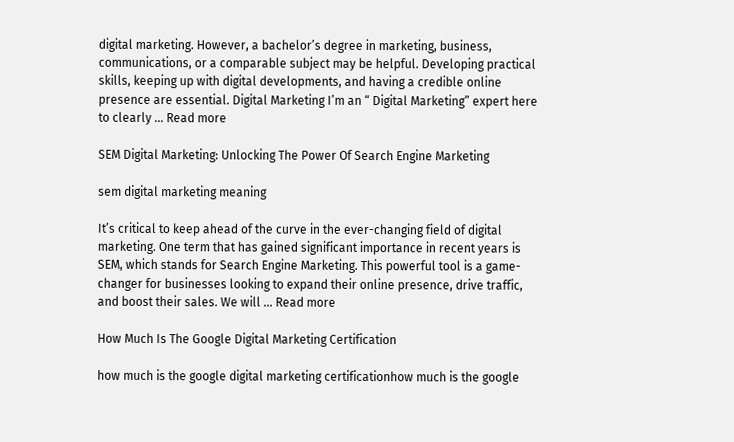digital marketing. However, a bachelor’s degree in marketing, business, communications, or a comparable subject may be helpful. Developing practical skills, keeping up with digital developments, and having a credible online presence are essential. Digital Marketing I’m an “ Digital Marketing” expert here to clearly … Read more

SEM Digital Marketing: Unlocking The Power Of Search Engine Marketing

sem digital marketing meaning

It’s critical to keep ahead of the curve in the ever-changing field of digital marketing. One term that has gained significant importance in recent years is SEM, which stands for Search Engine Marketing. This powerful tool is a game-changer for businesses looking to expand their online presence, drive traffic, and boost their sales. We will … Read more

How Much Is The Google Digital Marketing Certification

how much is the google digital marketing certificationhow much is the google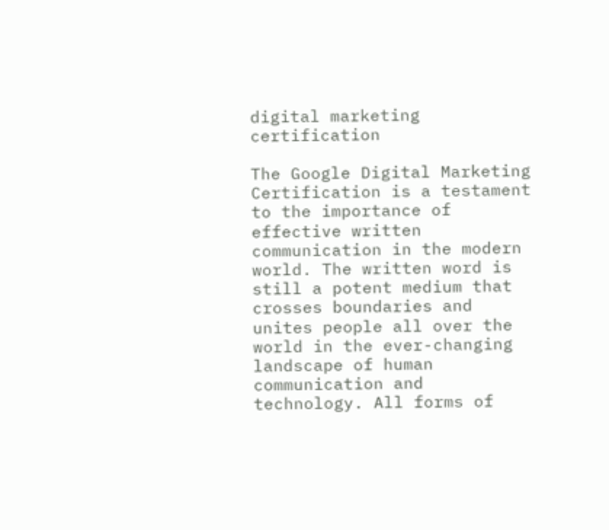digital marketing certification

The Google Digital Marketing Certification is a testament to the importance of effective written communication in the modern world. The written word is still a potent medium that crosses boundaries and unites people all over the world in the ever-changing landscape of human communication and technology. All forms of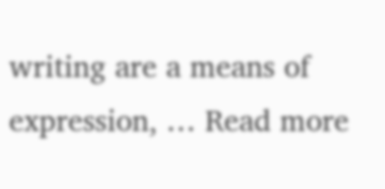writing are a means of expression, … Read more